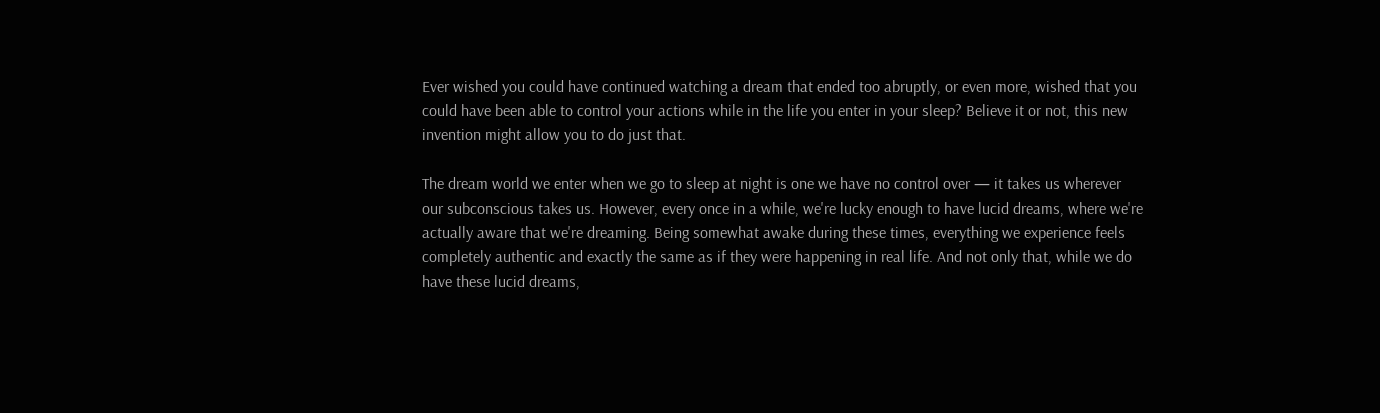Ever wished you could have continued watching a dream that ended too abruptly, or even more, wished that you could have been able to control your actions while in the life you enter in your sleep? Believe it or not, this new invention might allow you to do just that.

The dream world we enter when we go to sleep at night is one we have no control over — it takes us wherever our subconscious takes us. However, every once in a while, we're lucky enough to have lucid dreams, where we're actually aware that we're dreaming. Being somewhat awake during these times, everything we experience feels completely authentic and exactly the same as if they were happening in real life. And not only that, while we do have these lucid dreams,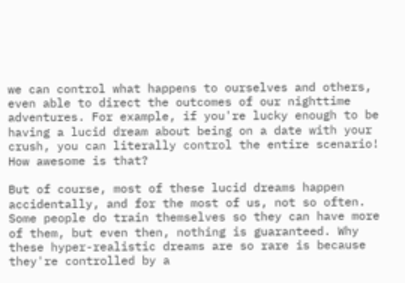we can control what happens to ourselves and others, even able to direct the outcomes of our nighttime adventures. For example, if you're lucky enough to be having a lucid dream about being on a date with your crush, you can literally control the entire scenario! How awesome is that?

But of course, most of these lucid dreams happen accidentally, and for the most of us, not so often. Some people do train themselves so they can have more of them, but even then, nothing is guaranteed. Why these hyper-realistic dreams are so rare is because they're controlled by a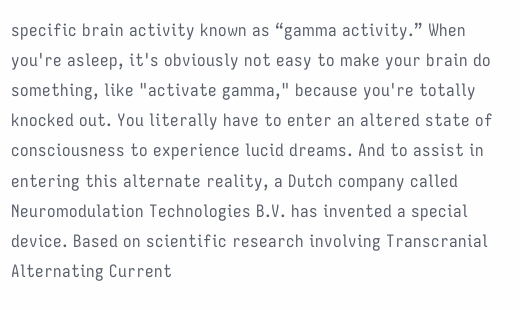specific brain activity known as “gamma activity.” When you're asleep, it's obviously not easy to make your brain do something, like "activate gamma," because you're totally knocked out. You literally have to enter an altered state of consciousness to experience lucid dreams. And to assist in entering this alternate reality, a Dutch company called Neuromodulation Technologies B.V. has invented a special device. Based on scientific research involving Transcranial Alternating Current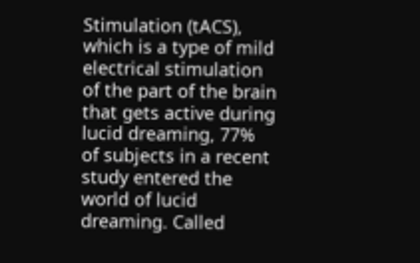Stimulation (tACS), which is a type of mild electrical stimulation of the part of the brain that gets active during lucid dreaming, 77% of subjects in a recent study entered the world of lucid dreaming. Called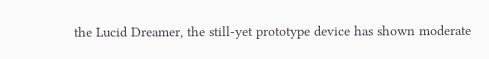the Lucid Dreamer, the still-yet prototype device has shown moderate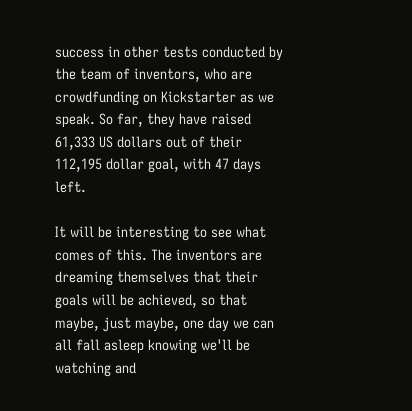success in other tests conducted by the team of inventors, who are crowdfunding on Kickstarter as we speak. So far, they have raised 61,333 US dollars out of their 112,195 dollar goal, with 47 days left.

It will be interesting to see what comes of this. The inventors are dreaming themselves that their goals will be achieved, so that maybe, just maybe, one day we can all fall asleep knowing we'll be watching and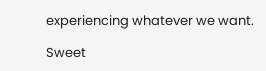experiencing whatever we want.

Sweet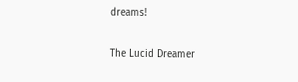dreams!

The Lucid Dreamer